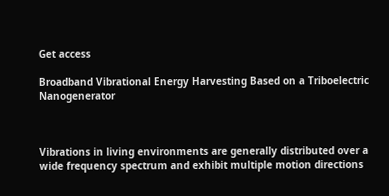Get access

Broadband Vibrational Energy Harvesting Based on a Triboelectric Nanogenerator



Vibrations in living environments are generally distributed over a wide frequency spectrum and exhibit multiple motion directions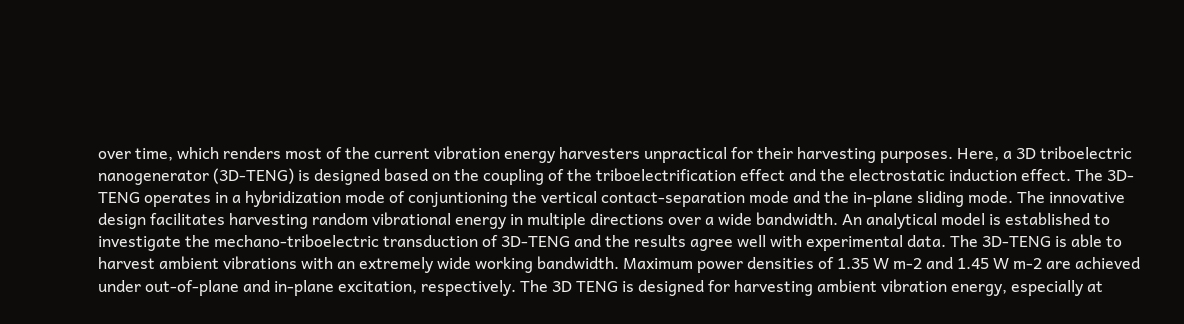over time, which renders most of the current vibration energy harvesters unpractical for their harvesting purposes. Here, a 3D triboelectric nanogenerator (3D-TENG) is designed based on the coupling of the triboelectrification effect and the electrostatic induction effect. The 3D-TENG operates in a hybridization mode of conjuntioning the vertical contact-separation mode and the in-plane sliding mode. The innovative design facilitates harvesting random vibrational energy in multiple directions over a wide bandwidth. An analytical model is established to investigate the mechano-triboelectric transduction of 3D-TENG and the results agree well with experimental data. The 3D-TENG is able to harvest ambient vibrations with an extremely wide working bandwidth. Maximum power densities of 1.35 W m-2 and 1.45 W m-2 are achieved under out-of-plane and in-plane excitation, respectively. The 3D TENG is designed for harvesting ambient vibration energy, especially at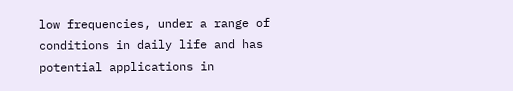low frequencies, under a range of conditions in daily life and has potential applications in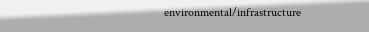environmental/infrastructure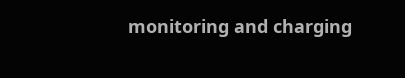monitoring and charging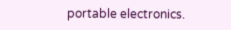portable electronics.